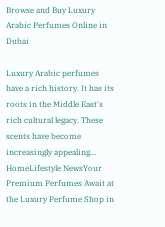Browse and Buy Luxury Arabic Perfumes Online in Dubai

Luxury Arabic perfumes have a rich history. It has its roots in the Middle East's rich cultural legacy. These scents have become increasingly appealing...
HomeLifestyle NewsYour Premium Perfumes Await at the Luxury Perfume Shop in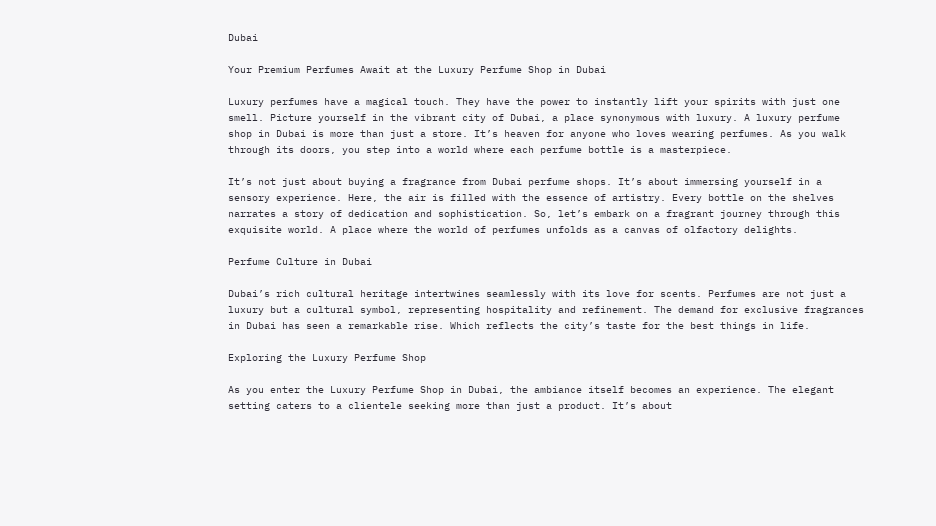Dubai

Your Premium Perfumes Await at the Luxury Perfume Shop in Dubai

Luxury perfumes have a magical touch. They have the power to instantly lift your spirits with just one smell. Picture yourself in the vibrant city of Dubai, a place synonymous with luxury. A luxury perfume shop in Dubai is more than just a store. It’s heaven for anyone who loves wearing perfumes. As you walk through its doors, you step into a world where each perfume bottle is a masterpiece.

It’s not just about buying a fragrance from Dubai perfume shops. It’s about immersing yourself in a sensory experience. Here, the air is filled with the essence of artistry. Every bottle on the shelves narrates a story of dedication and sophistication. So, let’s embark on a fragrant journey through this exquisite world. A place where the world of perfumes unfolds as a canvas of olfactory delights.

Perfume Culture in Dubai

Dubai’s rich cultural heritage intertwines seamlessly with its love for scents. Perfumes are not just a luxury but a cultural symbol, representing hospitality and refinement. The demand for exclusive fragrances in Dubai has seen a remarkable rise. Which reflects the city’s taste for the best things in life.

Exploring the Luxury Perfume Shop

As you enter the Luxury Perfume Shop in Dubai, the ambiance itself becomes an experience. The elegant setting caters to a clientele seeking more than just a product. It’s about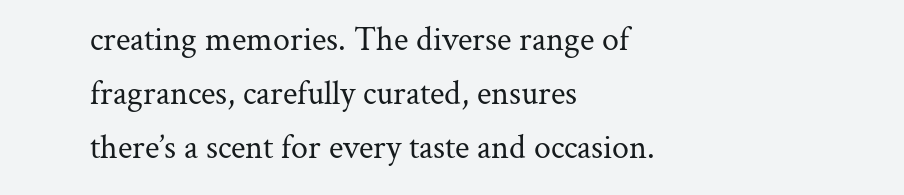creating memories. The diverse range of fragrances, carefully curated, ensures there’s a scent for every taste and occasion.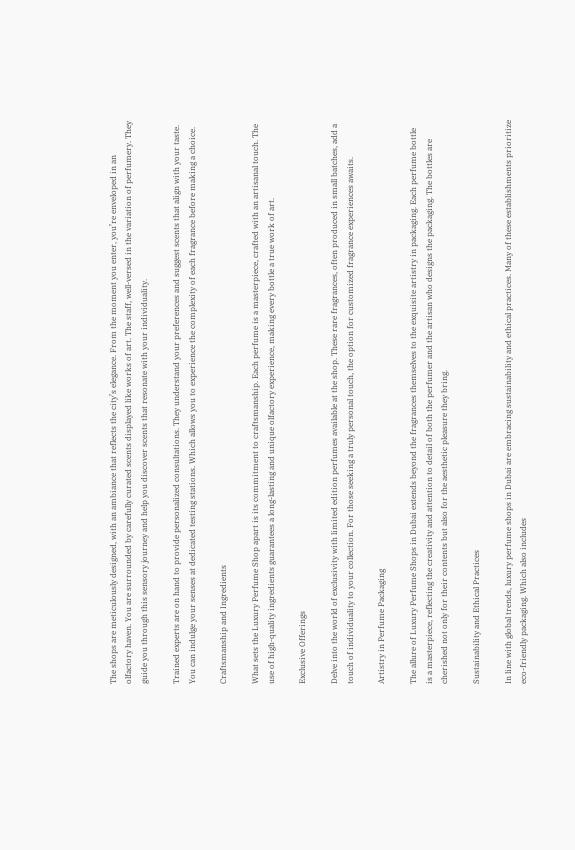The shops are meticulously designed, with an ambiance that reflects the city’s elegance. From the moment you enter, you’re enveloped in an olfactory haven. You are surrounded by carefully curated scents displayed like works of art. The staff, well-versed in the variation of perfumery. They guide you through this sensory journey and help you discover scents that resonate with your individuality.

Trained experts are on hand to provide personalized consultations. They understand your preferences and suggest scents that align with your taste. You can indulge your senses at dedicated testing stations. Which allows you to experience the complexity of each fragrance before making a choice.

Craftsmanship and Ingredients

What sets the Luxury Perfume Shop apart is its commitment to craftsmanship. Each perfume is a masterpiece, crafted with an artisanal touch. The use of high-quality ingredients guarantees a long-lasting and unique olfactory experience, making every bottle a true work of art.

Exclusive Offerings

Delve into the world of exclusivity with limited edition perfumes available at the shop. These rare fragrances, often produced in small batches, add a touch of individuality to your collection. For those seeking a truly personal touch, the option for customized fragrance experiences awaits.

Artistry in Perfume Packaging

The allure of Luxury Perfume Shops in Dubai extends beyond the fragrances themselves to the exquisite artistry in packaging. Each perfume bottle is a masterpiece, reflecting the creativity and attention to detail of both the perfumer and the artisan who designs the packaging. The bottles are cherished not only for their contents but also for the aesthetic pleasure they bring.

Sustainability and Ethical Practices

In line with global trends, luxury perfume shops in Dubai are embracing sustainability and ethical practices. Many of these establishments prioritize eco-friendly packaging. Which also includes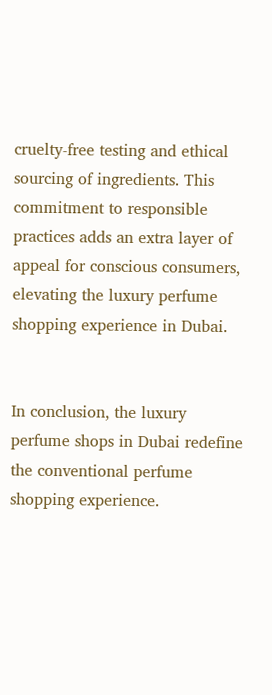cruelty-free testing and ethical sourcing of ingredients. This commitment to responsible practices adds an extra layer of appeal for conscious consumers, elevating the luxury perfume shopping experience in Dubai.


In conclusion, the luxury perfume shops in Dubai redefine the conventional perfume shopping experience.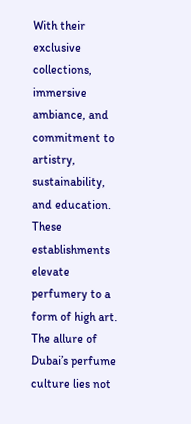With their exclusive collections, immersive ambiance, and commitment to artistry, sustainability, and education. These establishments elevate perfumery to a form of high art. The allure of Dubai’s perfume culture lies not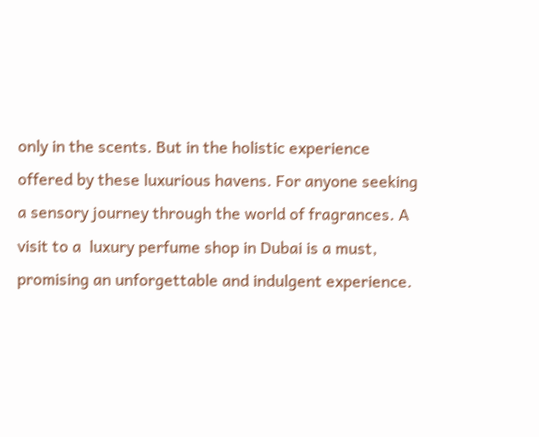only in the scents. But in the holistic experience offered by these luxurious havens. For anyone seeking a sensory journey through the world of fragrances. A visit to a  luxury perfume shop in Dubai is a must, promising an unforgettable and indulgent experience.